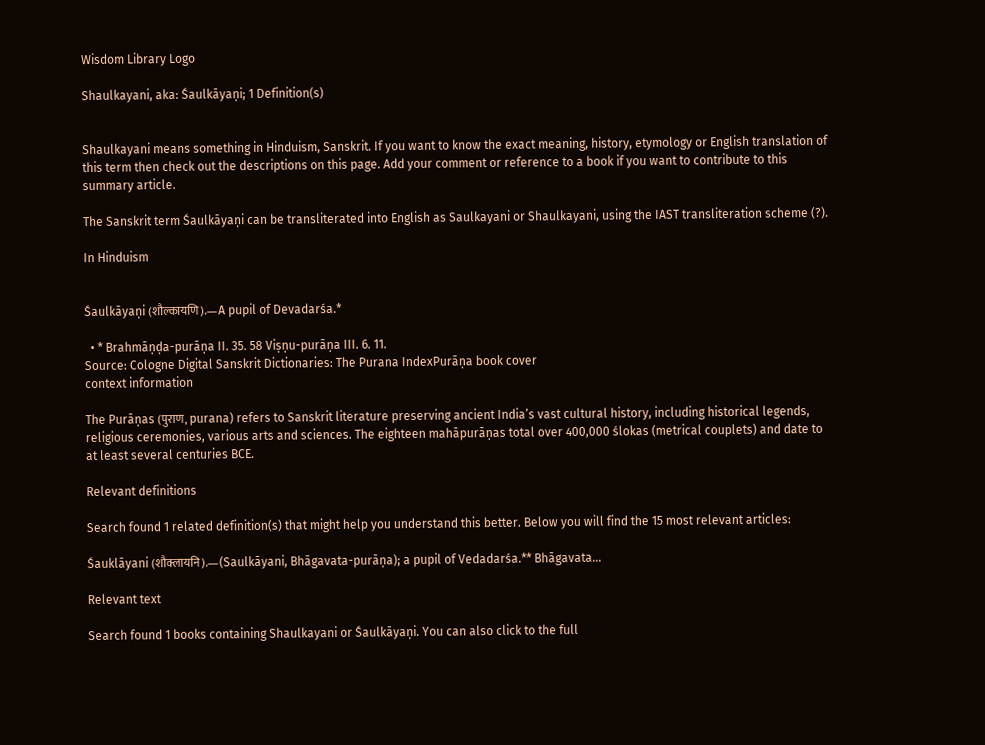Wisdom Library Logo

Shaulkayani, aka: Śaulkāyaṇi; 1 Definition(s)


Shaulkayani means something in Hinduism, Sanskrit. If you want to know the exact meaning, history, etymology or English translation of this term then check out the descriptions on this page. Add your comment or reference to a book if you want to contribute to this summary article.

The Sanskrit term Śaulkāyaṇi can be transliterated into English as Saulkayani or Shaulkayani, using the IAST transliteration scheme (?).

In Hinduism


Śaulkāyaṇi (शौल्कायणि).—A pupil of Devadarśa.*

  • * Brahmāṇḍa-purāṇa II. 35. 58 Viṣṇu-purāṇa III. 6. 11.
Source: Cologne Digital Sanskrit Dictionaries: The Purana IndexPurāṇa book cover
context information

The Purāṇas (पुराण, purana) refers to Sanskrit literature preserving ancient India’s vast cultural history, including historical legends, religious ceremonies, various arts and sciences. The eighteen mahāpurāṇas total over 400,000 ślokas (metrical couplets) and date to at least several centuries BCE.

Relevant definitions

Search found 1 related definition(s) that might help you understand this better. Below you will find the 15 most relevant articles:

Śauklāyani (शौक्लायनि).—(Saulkāyani, Bhāgavata-purāṇa); a pupil of Vedadarśa.** Bhāgavata...

Relevant text

Search found 1 books containing Shaulkayani or Śaulkāyaṇi. You can also click to the full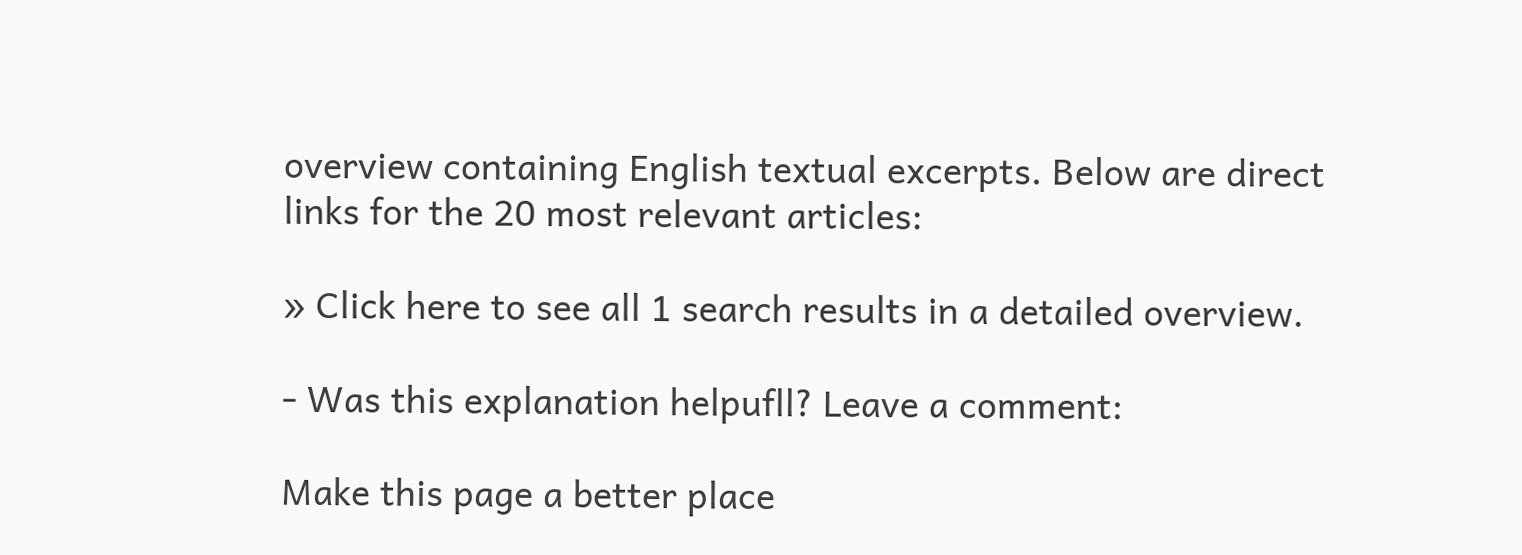overview containing English textual excerpts. Below are direct links for the 20 most relevant articles:

» Click here to see all 1 search results in a detailed overview.

- Was this explanation helpufll? Leave a comment:

Make this page a better place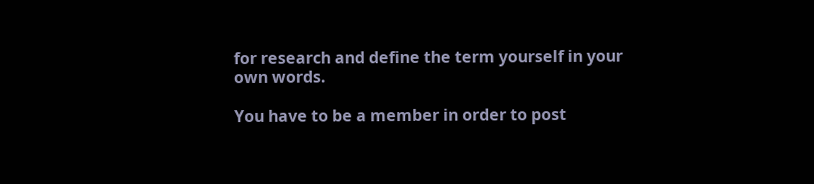for research and define the term yourself in your own words.

You have to be a member in order to post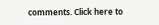comments. Click here to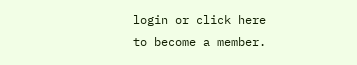login or click here to become a member.